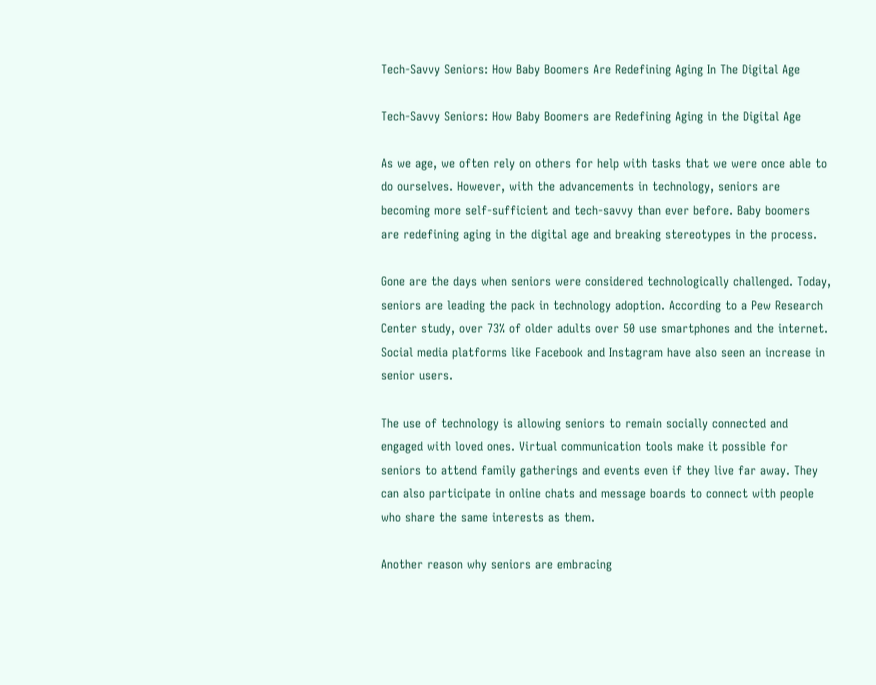Tech-Savvy Seniors: How Baby Boomers Are Redefining Aging In The Digital Age

Tech-Savvy Seniors: How Baby Boomers are Redefining Aging in the Digital Age

As we age, we often rely on others for help with tasks that we were once able to do ourselves. However, with the advancements in technology, seniors are becoming more self-sufficient and tech-savvy than ever before. Baby boomers are redefining aging in the digital age and breaking stereotypes in the process.

Gone are the days when seniors were considered technologically challenged. Today, seniors are leading the pack in technology adoption. According to a Pew Research Center study, over 73% of older adults over 50 use smartphones and the internet. Social media platforms like Facebook and Instagram have also seen an increase in senior users.

The use of technology is allowing seniors to remain socially connected and engaged with loved ones. Virtual communication tools make it possible for seniors to attend family gatherings and events even if they live far away. They can also participate in online chats and message boards to connect with people who share the same interests as them.

Another reason why seniors are embracing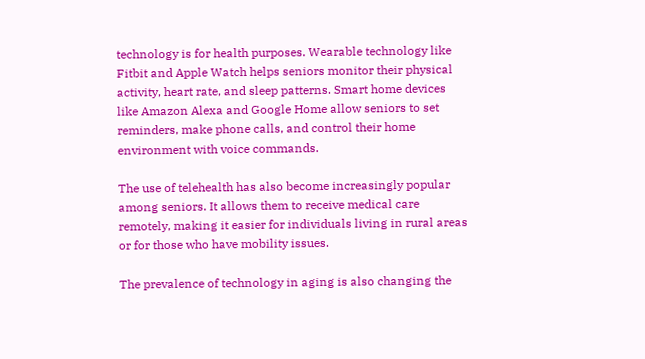technology is for health purposes. Wearable technology like Fitbit and Apple Watch helps seniors monitor their physical activity, heart rate, and sleep patterns. Smart home devices like Amazon Alexa and Google Home allow seniors to set reminders, make phone calls, and control their home environment with voice commands.

The use of telehealth has also become increasingly popular among seniors. It allows them to receive medical care remotely, making it easier for individuals living in rural areas or for those who have mobility issues.

The prevalence of technology in aging is also changing the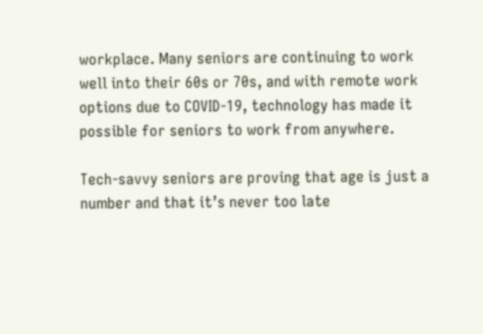workplace. Many seniors are continuing to work well into their 60s or 70s, and with remote work options due to COVID-19, technology has made it possible for seniors to work from anywhere.

Tech-savvy seniors are proving that age is just a number and that it’s never too late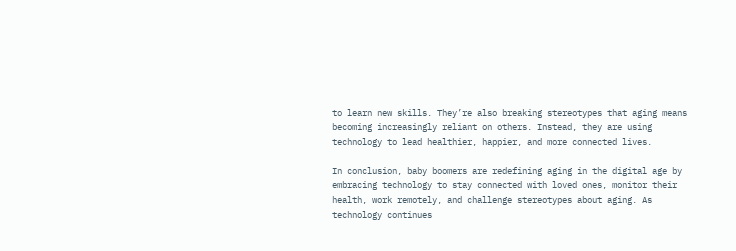to learn new skills. They’re also breaking stereotypes that aging means becoming increasingly reliant on others. Instead, they are using technology to lead healthier, happier, and more connected lives.

In conclusion, baby boomers are redefining aging in the digital age by embracing technology to stay connected with loved ones, monitor their health, work remotely, and challenge stereotypes about aging. As technology continues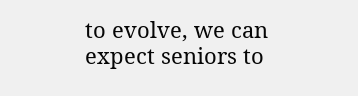to evolve, we can expect seniors to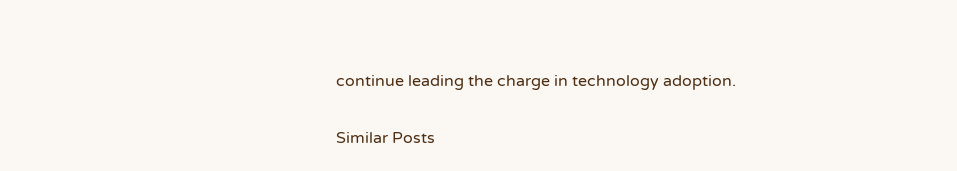continue leading the charge in technology adoption.

Similar Posts